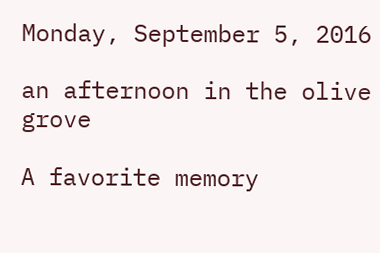Monday, September 5, 2016

an afternoon in the olive grove

A favorite memory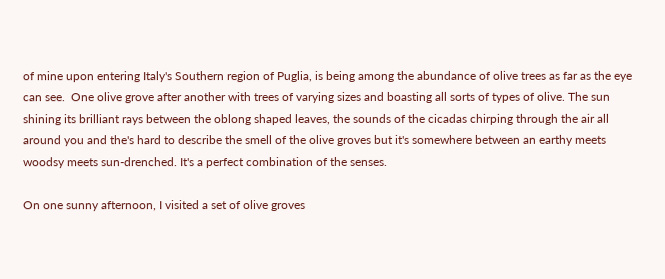of mine upon entering Italy's Southern region of Puglia, is being among the abundance of olive trees as far as the eye can see.  One olive grove after another with trees of varying sizes and boasting all sorts of types of olive. The sun shining its brilliant rays between the oblong shaped leaves, the sounds of the cicadas chirping through the air all around you and the's hard to describe the smell of the olive groves but it's somewhere between an earthy meets woodsy meets sun-drenched. It's a perfect combination of the senses.

On one sunny afternoon, I visited a set of olive groves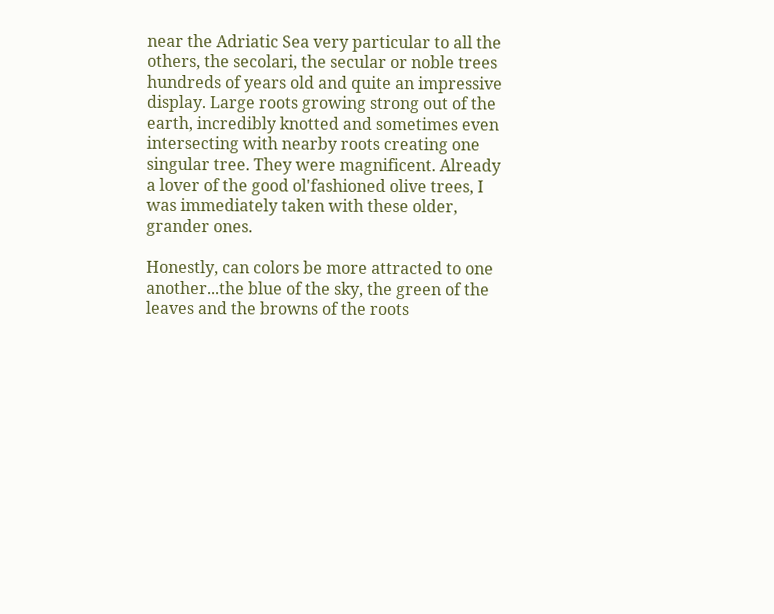near the Adriatic Sea very particular to all the others, the secolari, the secular or noble trees hundreds of years old and quite an impressive display. Large roots growing strong out of the earth, incredibly knotted and sometimes even intersecting with nearby roots creating one singular tree. They were magnificent. Already a lover of the good ol'fashioned olive trees, I was immediately taken with these older, grander ones.

Honestly, can colors be more attracted to one another...the blue of the sky, the green of the leaves and the browns of the roots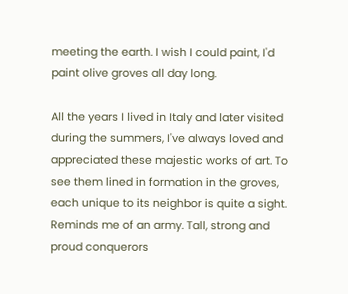meeting the earth. I wish I could paint, I'd paint olive groves all day long.

All the years I lived in Italy and later visited during the summers, I've always loved and appreciated these majestic works of art. To see them lined in formation in the groves, each unique to its neighbor is quite a sight. Reminds me of an army. Tall, strong and proud conquerors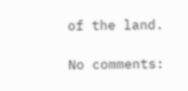of the land.

No comments: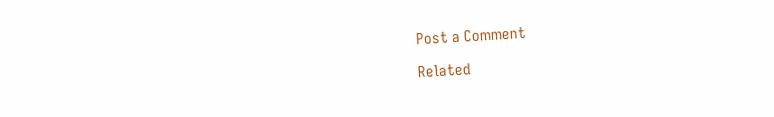Post a Comment

Related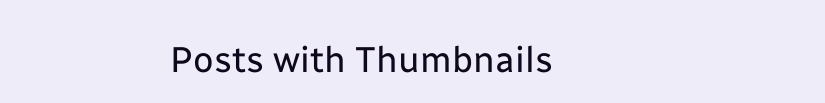Posts with Thumbnails